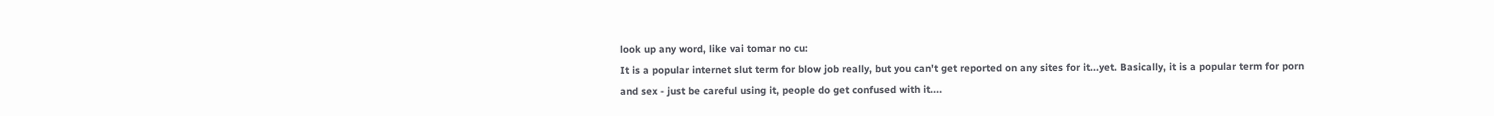look up any word, like vai tomar no cu:
It is a popular internet slut term for blow job really, but you can't get reported on any sites for it...yet. Basically, it is a popular term for porn and sex - just be careful using it, people do get confused with it....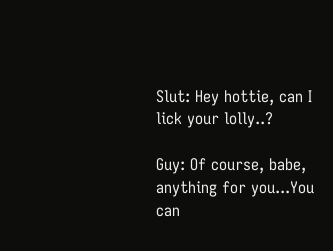Slut: Hey hottie, can I lick your lolly..?

Guy: Of course, babe, anything for you...You can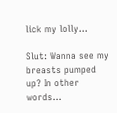lick my lolly...

Slut: Wanna see my breasts pumped up? In other words...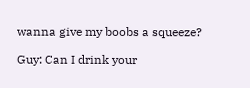wanna give my boobs a squeeze?

Guy: Can I drink your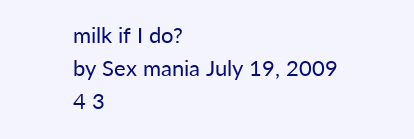milk if I do?
by Sex mania July 19, 2009
4 3